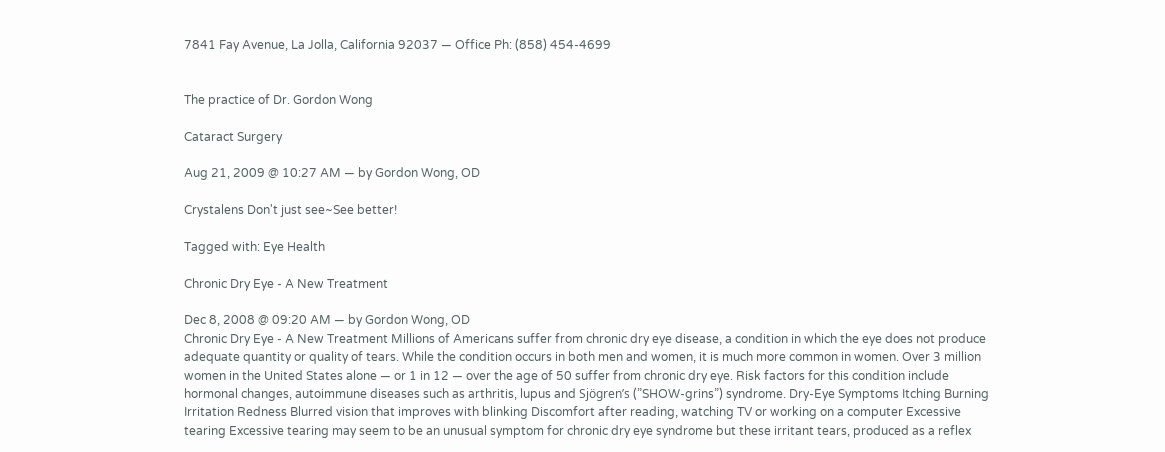7841 Fay Avenue, La Jolla, California 92037 — Office Ph: (858) 454-4699


The practice of Dr. Gordon Wong

Cataract Surgery

Aug 21, 2009 @ 10:27 AM — by Gordon Wong, OD

Crystalens Don't just see~See better!

Tagged with: Eye Health

Chronic Dry Eye - A New Treatment

Dec 8, 2008 @ 09:20 AM — by Gordon Wong, OD
Chronic Dry Eye - A New Treatment Millions of Americans suffer from chronic dry eye disease, a condition in which the eye does not produce adequate quantity or quality of tears. While the condition occurs in both men and women, it is much more common in women. Over 3 million women in the United States alone — or 1 in 12 — over the age of 50 suffer from chronic dry eye. Risk factors for this condition include hormonal changes, autoimmune diseases such as arthritis, lupus and Sjögren’s (”SHOW-grins”) syndrome. Dry-Eye Symptoms Itching Burning Irritation Redness Blurred vision that improves with blinking Discomfort after reading, watching TV or working on a computer Excessive tearing Excessive tearing may seem to be an unusual symptom for chronic dry eye syndrome but these irritant tears, produced as a reflex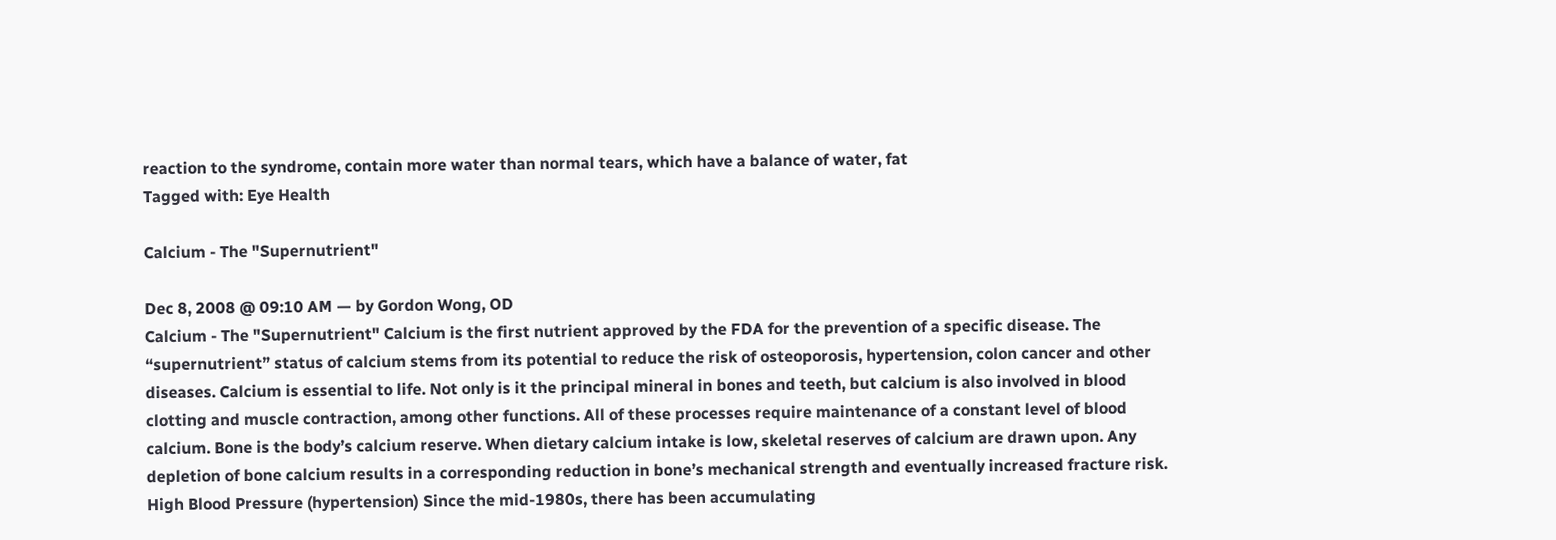reaction to the syndrome, contain more water than normal tears, which have a balance of water, fat
Tagged with: Eye Health

Calcium - The "Supernutrient"

Dec 8, 2008 @ 09:10 AM — by Gordon Wong, OD
Calcium - The "Supernutrient" Calcium is the first nutrient approved by the FDA for the prevention of a specific disease. The “supernutrient” status of calcium stems from its potential to reduce the risk of osteoporosis, hypertension, colon cancer and other diseases. Calcium is essential to life. Not only is it the principal mineral in bones and teeth, but calcium is also involved in blood clotting and muscle contraction, among other functions. All of these processes require maintenance of a constant level of blood calcium. Bone is the body’s calcium reserve. When dietary calcium intake is low, skeletal reserves of calcium are drawn upon. Any depletion of bone calcium results in a corresponding reduction in bone’s mechanical strength and eventually increased fracture risk. High Blood Pressure (hypertension) Since the mid-1980s, there has been accumulating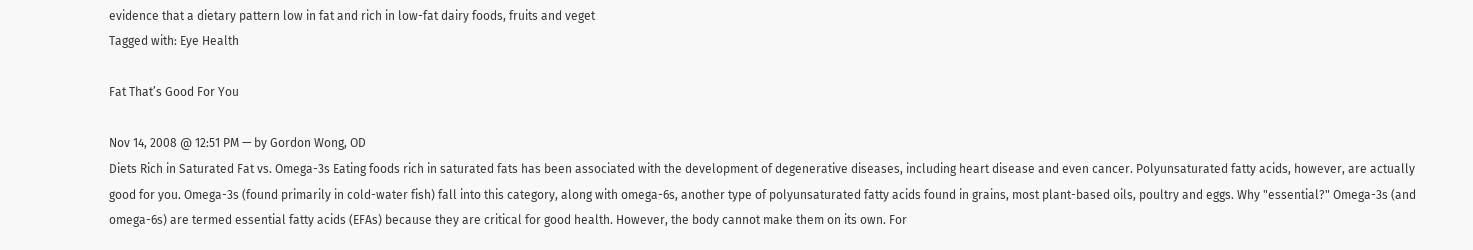evidence that a dietary pattern low in fat and rich in low-fat dairy foods, fruits and veget
Tagged with: Eye Health

Fat That’s Good For You

Nov 14, 2008 @ 12:51 PM — by Gordon Wong, OD
Diets Rich in Saturated Fat vs. Omega-3s Eating foods rich in saturated fats has been associated with the development of degenerative diseases, including heart disease and even cancer. Polyunsaturated fatty acids, however, are actually good for you. Omega-3s (found primarily in cold-water fish) fall into this category, along with omega-6s, another type of polyunsaturated fatty acids found in grains, most plant-based oils, poultry and eggs. Why "essential?" Omega-3s (and omega-6s) are termed essential fatty acids (EFAs) because they are critical for good health. However, the body cannot make them on its own. For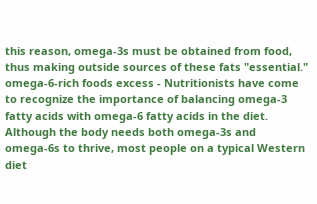this reason, omega-3s must be obtained from food, thus making outside sources of these fats "essential." omega-6-rich foods excess - Nutritionists have come to recognize the importance of balancing omega-3 fatty acids with omega-6 fatty acids in the diet. Although the body needs both omega-3s and omega-6s to thrive, most people on a typical Western diet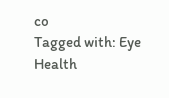co
Tagged with: Eye Health